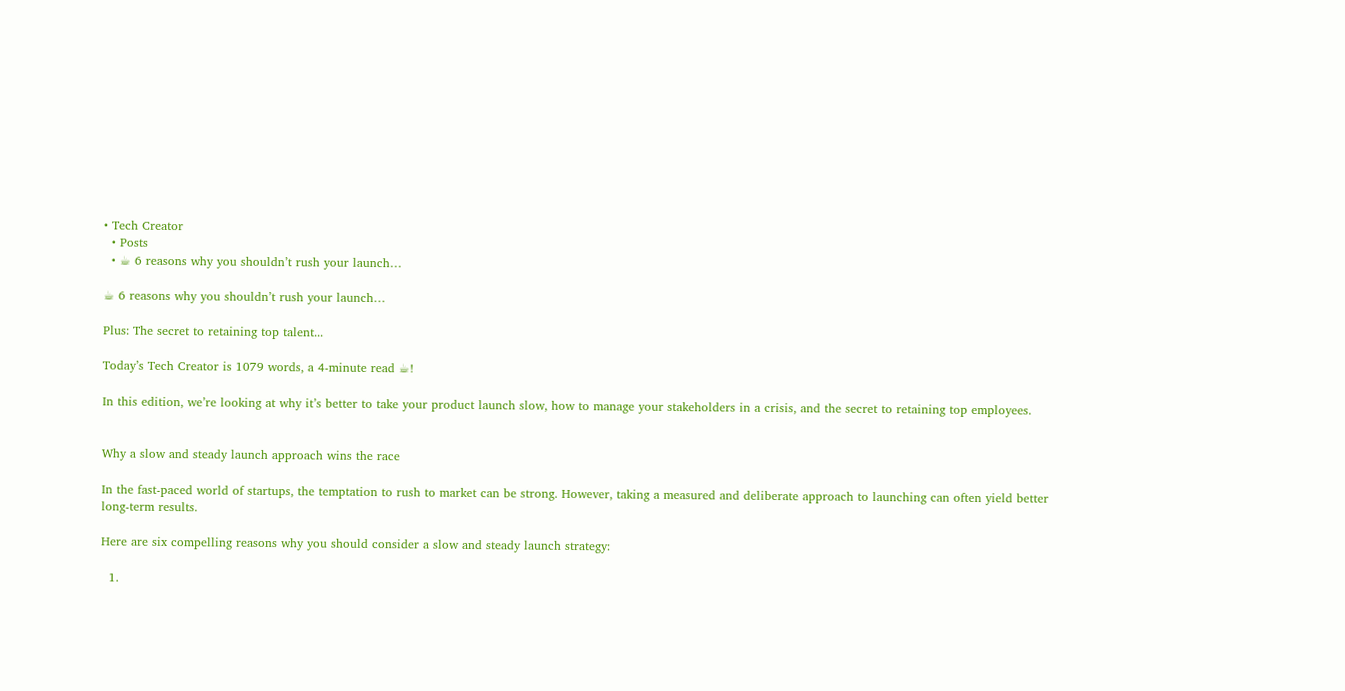• Tech Creator
  • Posts
  • ☕ 6 reasons why you shouldn’t rush your launch…

☕ 6 reasons why you shouldn’t rush your launch…

Plus: The secret to retaining top talent...

Today’s Tech Creator is 1079 words, a 4-minute read ☕!

In this edition, we’re looking at why it’s better to take your product launch slow, how to manage your stakeholders in a crisis, and the secret to retaining top employees.


Why a slow and steady launch approach wins the race

In the fast-paced world of startups, the temptation to rush to market can be strong. However, taking a measured and deliberate approach to launching can often yield better long-term results.

Here are six compelling reasons why you should consider a slow and steady launch strategy:

  1.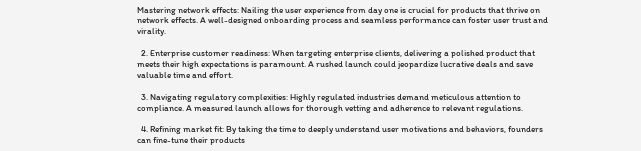Mastering network effects: Nailing the user experience from day one is crucial for products that thrive on network effects. A well-designed onboarding process and seamless performance can foster user trust and virality.

  2. Enterprise customer readiness: When targeting enterprise clients, delivering a polished product that meets their high expectations is paramount. A rushed launch could jeopardize lucrative deals and save valuable time and effort.

  3. Navigating regulatory complexities: Highly regulated industries demand meticulous attention to compliance. A measured launch allows for thorough vetting and adherence to relevant regulations.

  4. Refining market fit: By taking the time to deeply understand user motivations and behaviors, founders can fine-tune their products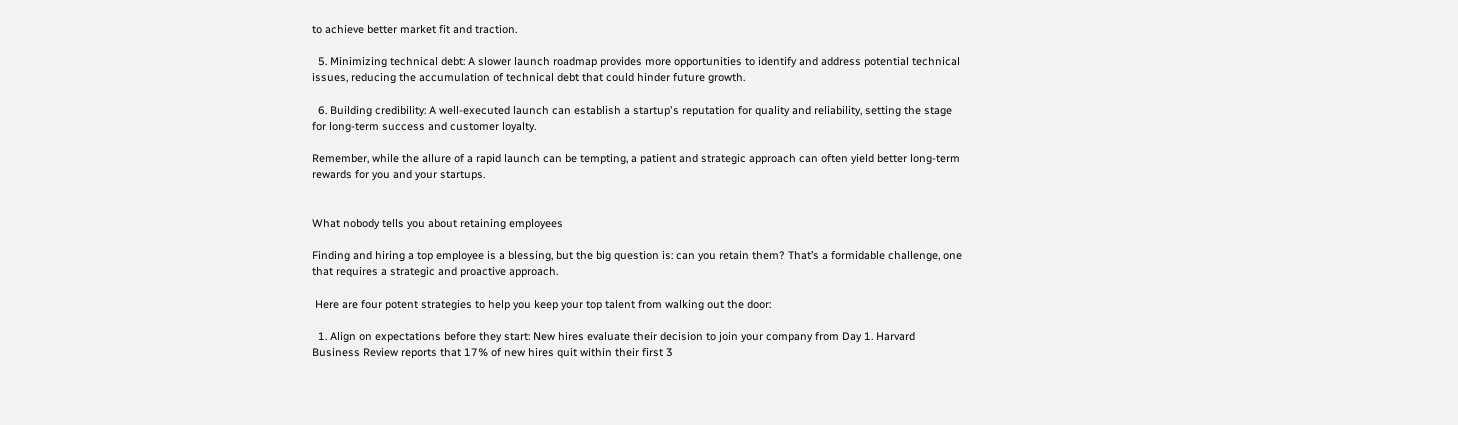to achieve better market fit and traction.

  5. Minimizing technical debt: A slower launch roadmap provides more opportunities to identify and address potential technical issues, reducing the accumulation of technical debt that could hinder future growth.

  6. Building credibility: A well-executed launch can establish a startup's reputation for quality and reliability, setting the stage for long-term success and customer loyalty.

Remember, while the allure of a rapid launch can be tempting, a patient and strategic approach can often yield better long-term rewards for you and your startups.


What nobody tells you about retaining employees

Finding and hiring a top employee is a blessing, but the big question is: can you retain them? That’s a formidable challenge, one that requires a strategic and proactive approach.

 Here are four potent strategies to help you keep your top talent from walking out the door:

  1. Align on expectations before they start: New hires evaluate their decision to join your company from Day 1. Harvard Business Review reports that 17% of new hires quit within their first 3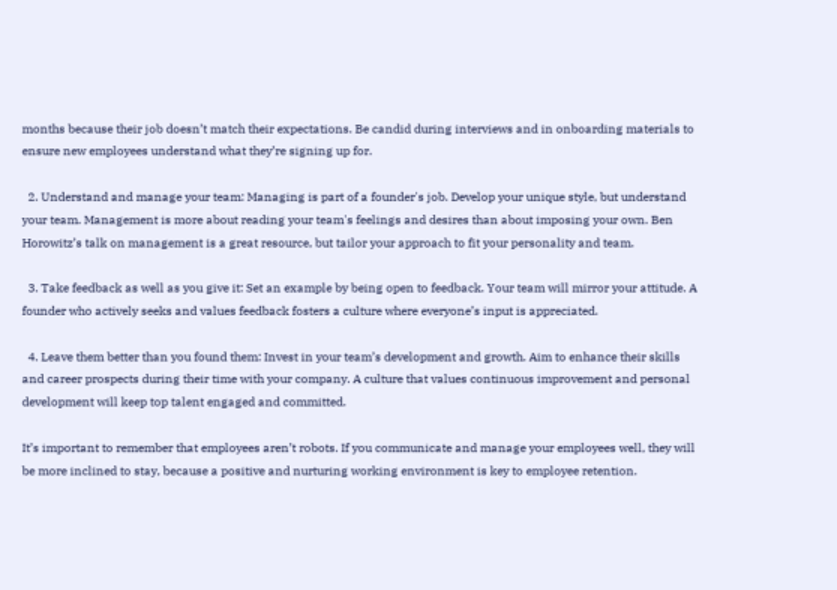months because their job doesn’t match their expectations. Be candid during interviews and in onboarding materials to ensure new employees understand what they’re signing up for.

  2. Understand and manage your team: Managing is part of a founder's job. Develop your unique style, but understand your team. Management is more about reading your team's feelings and desires than about imposing your own. Ben Horowitz’s talk on management is a great resource, but tailor your approach to fit your personality and team.

  3. Take feedback as well as you give it: Set an example by being open to feedback. Your team will mirror your attitude. A founder who actively seeks and values feedback fosters a culture where everyone’s input is appreciated.

  4. Leave them better than you found them: Invest in your team’s development and growth. Aim to enhance their skills and career prospects during their time with your company. A culture that values continuous improvement and personal development will keep top talent engaged and committed.

It’s important to remember that employees aren’t robots. If you communicate and manage your employees well, they will be more inclined to stay, because a positive and nurturing working environment is key to employee retention.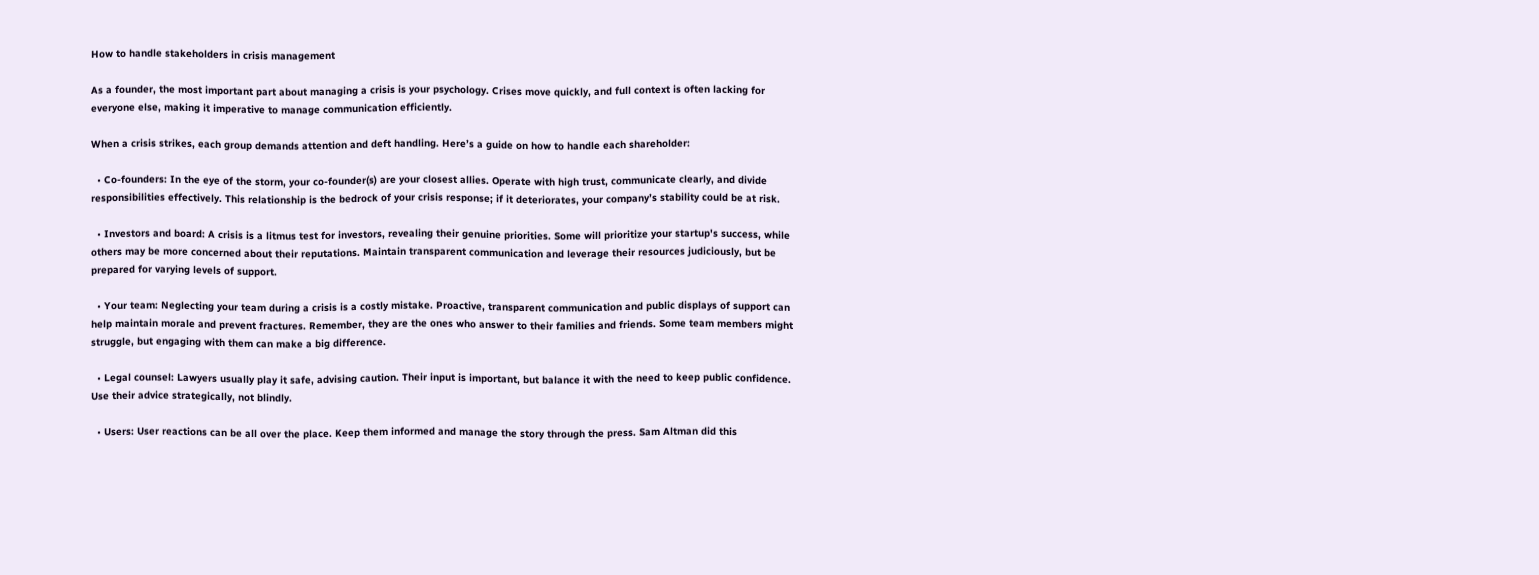How to handle stakeholders in crisis management

As a founder, the most important part about managing a crisis is your psychology. Crises move quickly, and full context is often lacking for everyone else, making it imperative to manage communication efficiently.

When a crisis strikes, each group demands attention and deft handling. Here’s a guide on how to handle each shareholder:

  • Co-founders: In the eye of the storm, your co-founder(s) are your closest allies. Operate with high trust, communicate clearly, and divide responsibilities effectively. This relationship is the bedrock of your crisis response; if it deteriorates, your company’s stability could be at risk.

  • Investors and board: A crisis is a litmus test for investors, revealing their genuine priorities. Some will prioritize your startup's success, while others may be more concerned about their reputations. Maintain transparent communication and leverage their resources judiciously, but be prepared for varying levels of support.

  • Your team: Neglecting your team during a crisis is a costly mistake. Proactive, transparent communication and public displays of support can help maintain morale and prevent fractures. Remember, they are the ones who answer to their families and friends. Some team members might struggle, but engaging with them can make a big difference.

  • Legal counsel: Lawyers usually play it safe, advising caution. Their input is important, but balance it with the need to keep public confidence. Use their advice strategically, not blindly.

  • Users: User reactions can be all over the place. Keep them informed and manage the story through the press. Sam Altman did this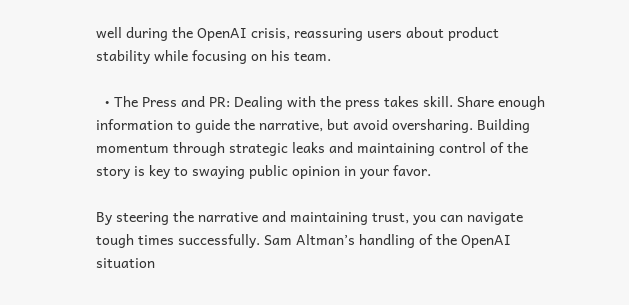well during the OpenAI crisis, reassuring users about product stability while focusing on his team.

  • The Press and PR: Dealing with the press takes skill. Share enough information to guide the narrative, but avoid oversharing. Building momentum through strategic leaks and maintaining control of the story is key to swaying public opinion in your favor.

By steering the narrative and maintaining trust, you can navigate tough times successfully. Sam Altman’s handling of the OpenAI situation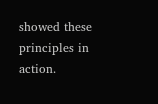showed these principles in action.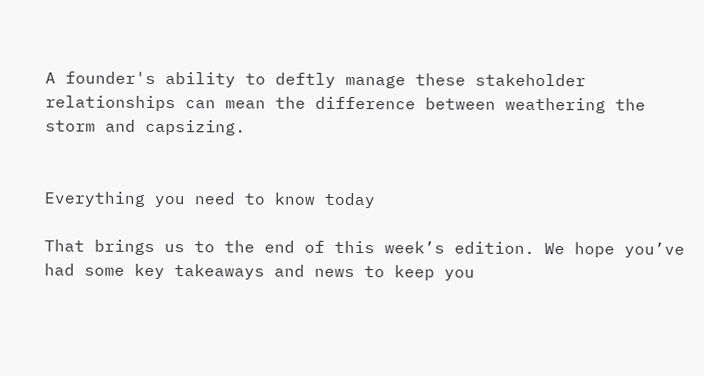A founder's ability to deftly manage these stakeholder relationships can mean the difference between weathering the storm and capsizing.


Everything you need to know today

That brings us to the end of this week’s edition. We hope you’ve had some key takeaways and news to keep you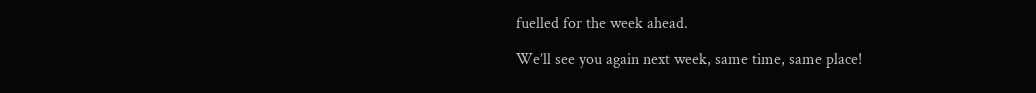fuelled for the week ahead.

We’ll see you again next week, same time, same place!